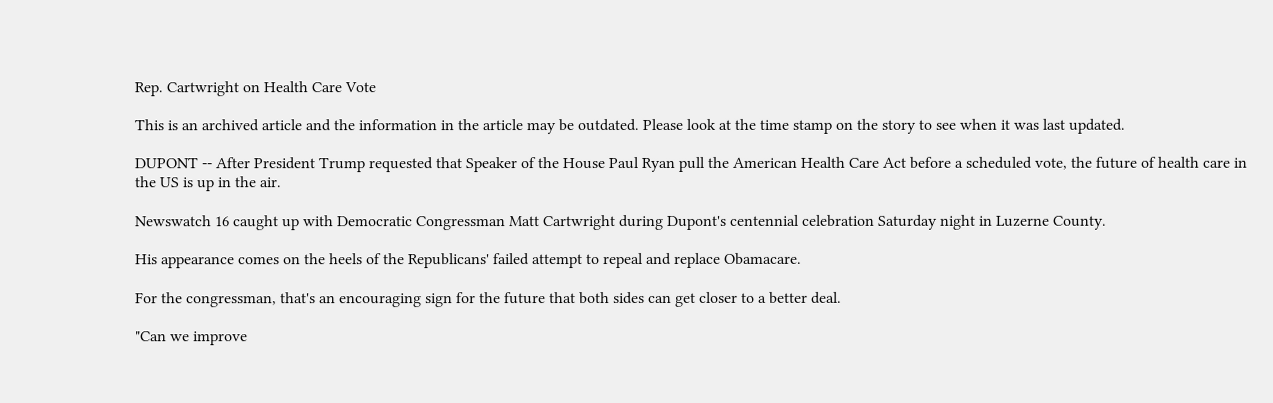Rep. Cartwright on Health Care Vote

This is an archived article and the information in the article may be outdated. Please look at the time stamp on the story to see when it was last updated.

DUPONT -- After President Trump requested that Speaker of the House Paul Ryan pull the American Health Care Act before a scheduled vote, the future of health care in the US is up in the air.

Newswatch 16 caught up with Democratic Congressman Matt Cartwright during Dupont's centennial celebration Saturday night in Luzerne County.

His appearance comes on the heels of the Republicans' failed attempt to repeal and replace Obamacare.

For the congressman, that's an encouraging sign for the future that both sides can get closer to a better deal.

"Can we improve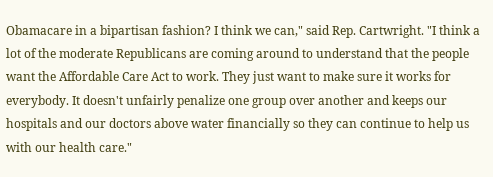Obamacare in a bipartisan fashion? I think we can," said Rep. Cartwright. "I think a lot of the moderate Republicans are coming around to understand that the people want the Affordable Care Act to work. They just want to make sure it works for everybody. It doesn't unfairly penalize one group over another and keeps our hospitals and our doctors above water financially so they can continue to help us with our health care."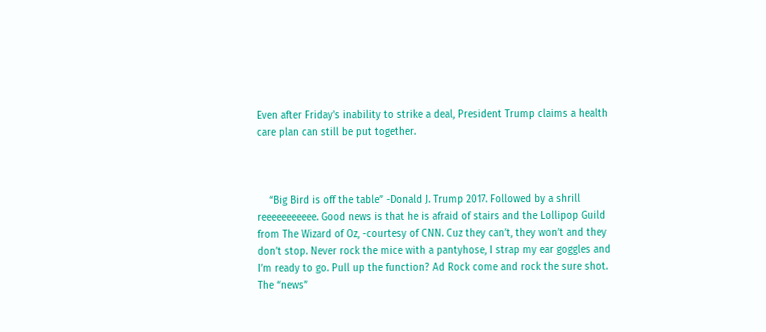Even after Friday's inability to strike a deal, President Trump claims a health care plan can still be put together.



    “Big Bird is off the table” -Donald J. Trump 2017. Followed by a shrill reeeeeeeeeee. Good news is that he is afraid of stairs and the Lollipop Guild from The Wizard of Oz, -courtesy of CNN. Cuz they can’t, they won’t and they don’t stop. Never rock the mice with a pantyhose, I strap my ear goggles and I’m ready to go. Pull up the function? Ad Rock come and rock the sure shot. The “news”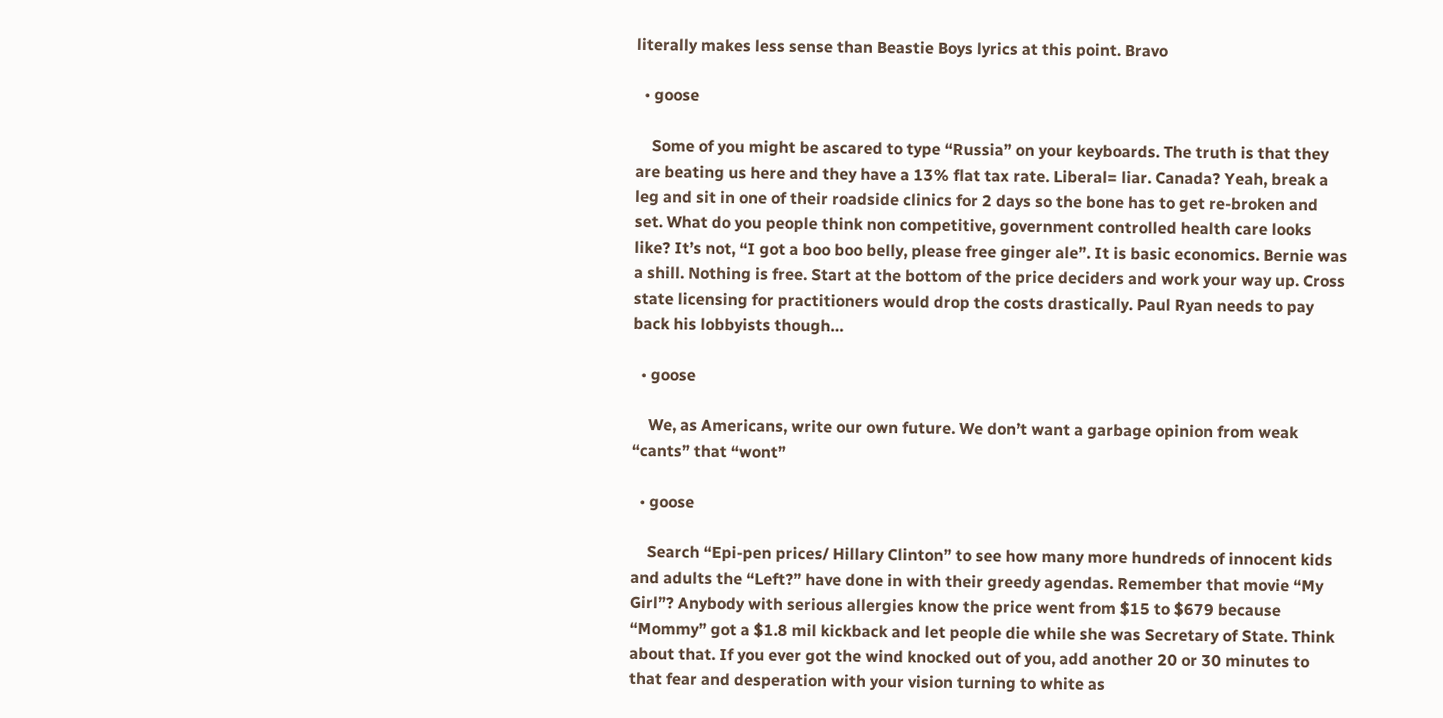literally makes less sense than Beastie Boys lyrics at this point. Bravo

  • goose

    Some of you might be ascared to type “Russia” on your keyboards. The truth is that they are beating us here and they have a 13% flat tax rate. Liberal= liar. Canada? Yeah, break a leg and sit in one of their roadside clinics for 2 days so the bone has to get re-broken and set. What do you people think non competitive, government controlled health care looks like? It’s not, “I got a boo boo belly, please free ginger ale”. It is basic economics. Bernie was a shill. Nothing is free. Start at the bottom of the price deciders and work your way up. Cross state licensing for practitioners would drop the costs drastically. Paul Ryan needs to pay back his lobbyists though…

  • goose

    We, as Americans, write our own future. We don’t want a garbage opinion from weak “cants” that “wont”

  • goose

    Search “Epi-pen prices/ Hillary Clinton” to see how many more hundreds of innocent kids and adults the “Left?” have done in with their greedy agendas. Remember that movie “My Girl”? Anybody with serious allergies know the price went from $15 to $679 because “Mommy” got a $1.8 mil kickback and let people die while she was Secretary of State. Think about that. If you ever got the wind knocked out of you, add another 20 or 30 minutes to that fear and desperation with your vision turning to white as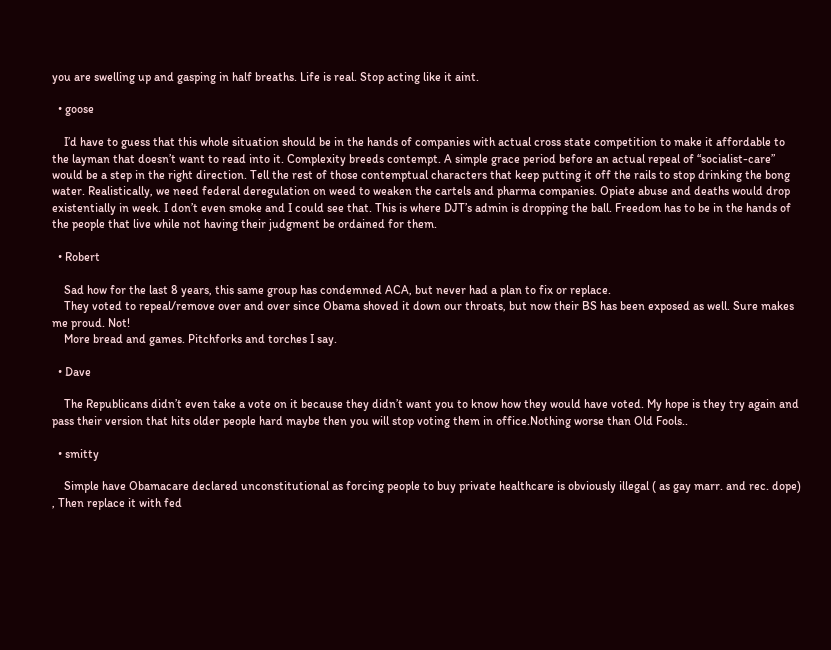you are swelling up and gasping in half breaths. Life is real. Stop acting like it aint.

  • goose

    I’d have to guess that this whole situation should be in the hands of companies with actual cross state competition to make it affordable to the layman that doesn’t want to read into it. Complexity breeds contempt. A simple grace period before an actual repeal of “socialist-care” would be a step in the right direction. Tell the rest of those contemptual characters that keep putting it off the rails to stop drinking the bong water. Realistically, we need federal deregulation on weed to weaken the cartels and pharma companies. Opiate abuse and deaths would drop existentially in week. I don’t even smoke and I could see that. This is where DJT’s admin is dropping the ball. Freedom has to be in the hands of the people that live while not having their judgment be ordained for them.

  • Robert

    Sad how for the last 8 years, this same group has condemned ACA, but never had a plan to fix or replace.
    They voted to repeal/remove over and over since Obama shoved it down our throats, but now their BS has been exposed as well. Sure makes me proud. Not!
    More bread and games. Pitchforks and torches I say.

  • Dave

    The Republicans didn’t even take a vote on it because they didn’t want you to know how they would have voted. My hope is they try again and pass their version that hits older people hard maybe then you will stop voting them in office.Nothing worse than Old Fools..

  • smitty

    Simple have Obamacare declared unconstitutional as forcing people to buy private healthcare is obviously illegal ( as gay marr. and rec. dope) , Then replace it with fed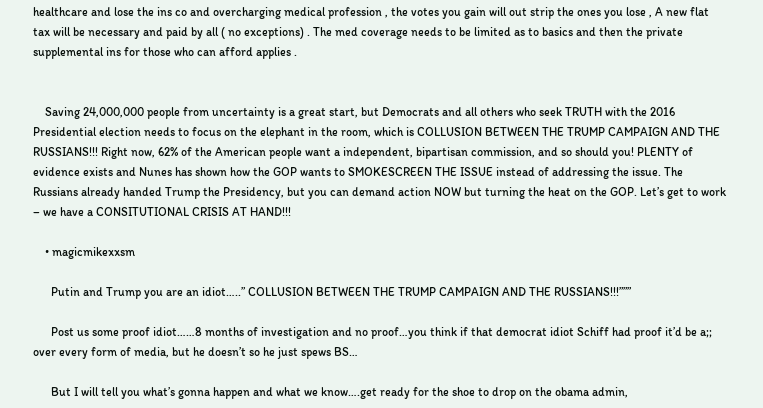healthcare and lose the ins co and overcharging medical profession , the votes you gain will out strip the ones you lose , A new flat tax will be necessary and paid by all ( no exceptions) . The med coverage needs to be limited as to basics and then the private supplemental ins for those who can afford applies .


    Saving 24,000,000 people from uncertainty is a great start, but Democrats and all others who seek TRUTH with the 2016 Presidential election needs to focus on the elephant in the room, which is COLLUSION BETWEEN THE TRUMP CAMPAIGN AND THE RUSSIANS!!! Right now, 62% of the American people want a independent, bipartisan commission, and so should you! PLENTY of evidence exists and Nunes has shown how the GOP wants to SMOKESCREEN THE ISSUE instead of addressing the issue. The Russians already handed Trump the Presidency, but you can demand action NOW but turning the heat on the GOP. Let’s get to work – we have a CONSITUTIONAL CRISIS AT HAND!!!

    • magicmikexxsm

      Putin and Trump you are an idiot…..” COLLUSION BETWEEN THE TRUMP CAMPAIGN AND THE RUSSIANS!!!”””

      Post us some proof idiot……8 months of investigation and no proof…you think if that democrat idiot Schiff had proof it’d be a;; over every form of media, but he doesn’t so he just spews BS…

      But I will tell you what’s gonna happen and what we know….get ready for the shoe to drop on the obama admin,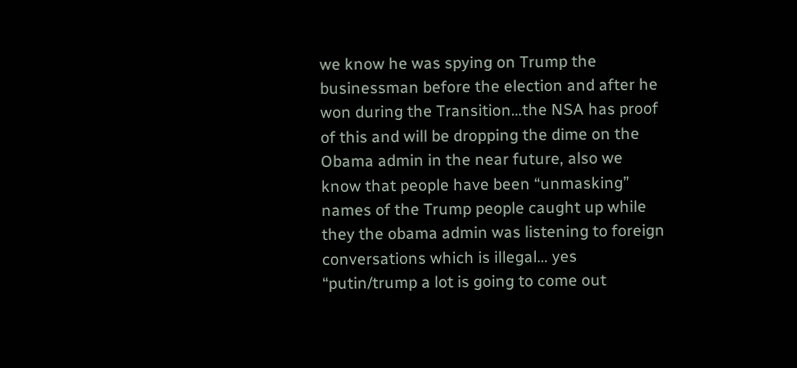we know he was spying on Trump the businessman before the election and after he won during the Transition…the NSA has proof of this and will be dropping the dime on the Obama admin in the near future, also we know that people have been “unmasking” names of the Trump people caught up while they the obama admin was listening to foreign conversations which is illegal… yes “putin/trump a lot is going to come out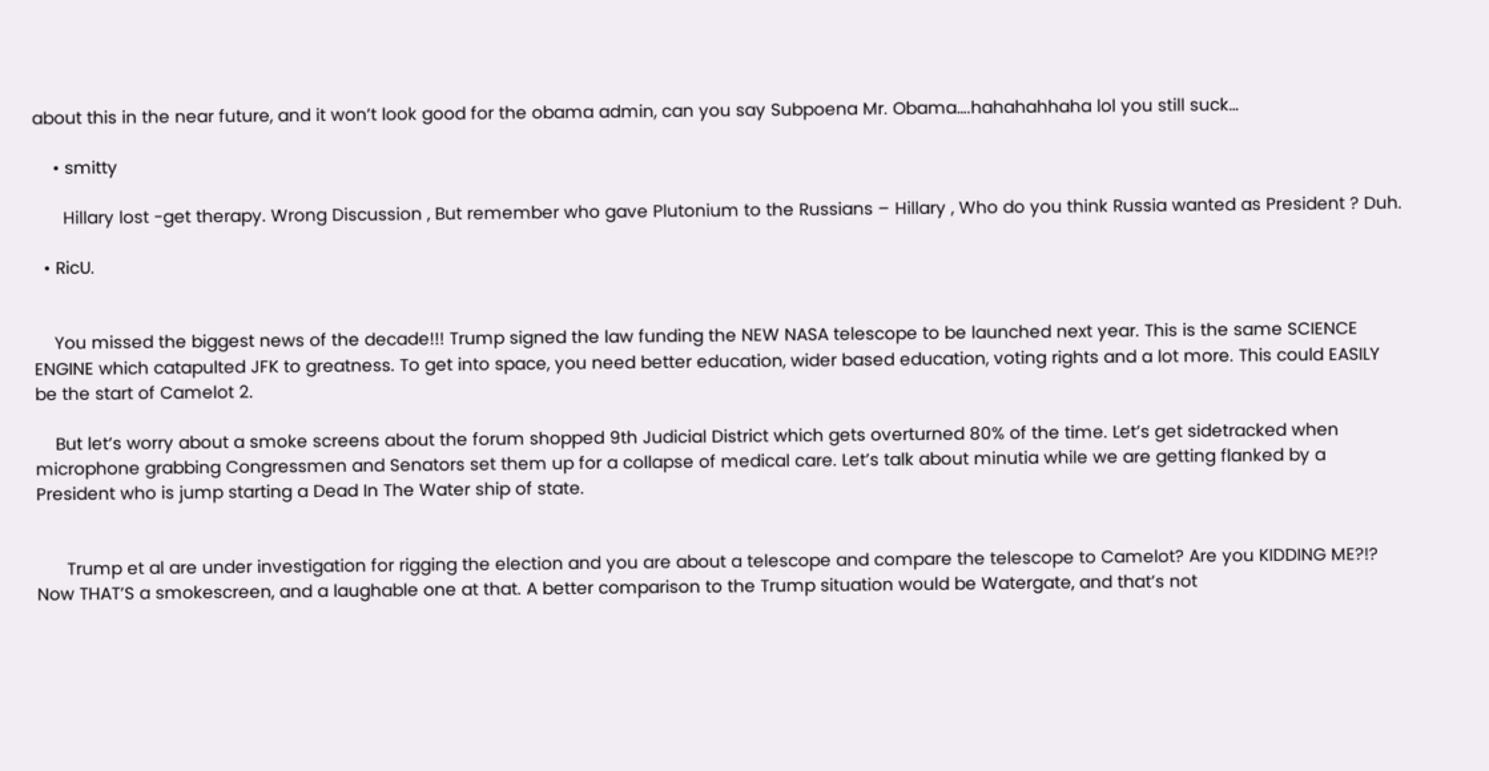about this in the near future, and it won’t look good for the obama admin, can you say Subpoena Mr. Obama….hahahahhaha lol you still suck…

    • smitty

      Hillary lost -get therapy. Wrong Discussion , But remember who gave Plutonium to the Russians – Hillary , Who do you think Russia wanted as President ? Duh.

  • RicU.


    You missed the biggest news of the decade!!! Trump signed the law funding the NEW NASA telescope to be launched next year. This is the same SCIENCE ENGINE which catapulted JFK to greatness. To get into space, you need better education, wider based education, voting rights and a lot more. This could EASILY be the start of Camelot 2.

    But let’s worry about a smoke screens about the forum shopped 9th Judicial District which gets overturned 80% of the time. Let’s get sidetracked when microphone grabbing Congressmen and Senators set them up for a collapse of medical care. Let’s talk about minutia while we are getting flanked by a President who is jump starting a Dead In The Water ship of state.


      Trump et al are under investigation for rigging the election and you are about a telescope and compare the telescope to Camelot? Are you KIDDING ME?!? Now THAT’S a smokescreen, and a laughable one at that. A better comparison to the Trump situation would be Watergate, and that’s not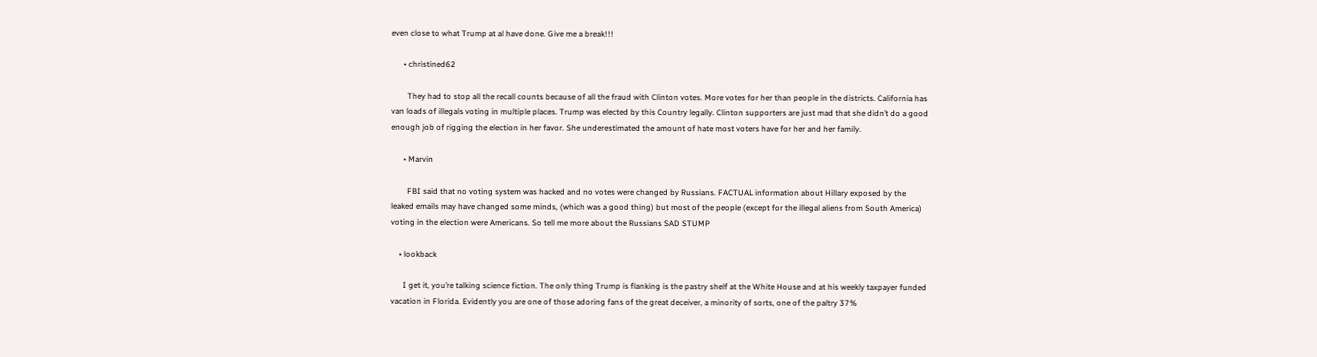even close to what Trump at al have done. Give me a break!!!

      • christined62

        They had to stop all the recall counts because of all the fraud with Clinton votes. More votes for her than people in the districts. California has van loads of illegals voting in multiple places. Trump was elected by this Country legally. Clinton supporters are just mad that she didn’t do a good enough job of rigging the election in her favor. She underestimated the amount of hate most voters have for her and her family.

      • Marvin

        FBI said that no voting system was hacked and no votes were changed by Russians. FACTUAL information about Hillary exposed by the leaked emails may have changed some minds, (which was a good thing) but most of the people (except for the illegal aliens from South America) voting in the election were Americans. So tell me more about the Russians SAD STUMP

    • lookback

      I get it, you’re talking science fiction. The only thing Trump is flanking is the pastry shelf at the White House and at his weekly taxpayer funded vacation in Florida. Evidently you are one of those adoring fans of the great deceiver, a minority of sorts, one of the paltry 37%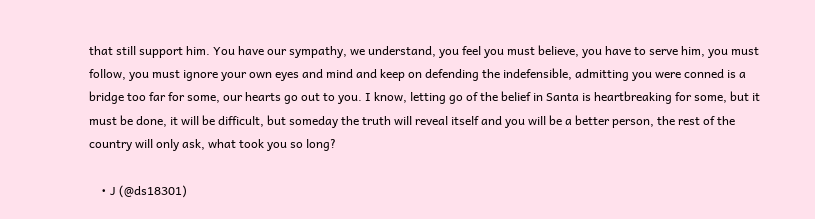that still support him. You have our sympathy, we understand, you feel you must believe, you have to serve him, you must follow, you must ignore your own eyes and mind and keep on defending the indefensible, admitting you were conned is a bridge too far for some, our hearts go out to you. I know, letting go of the belief in Santa is heartbreaking for some, but it must be done, it will be difficult, but someday the truth will reveal itself and you will be a better person, the rest of the country will only ask, what took you so long?

    • J (@ds18301)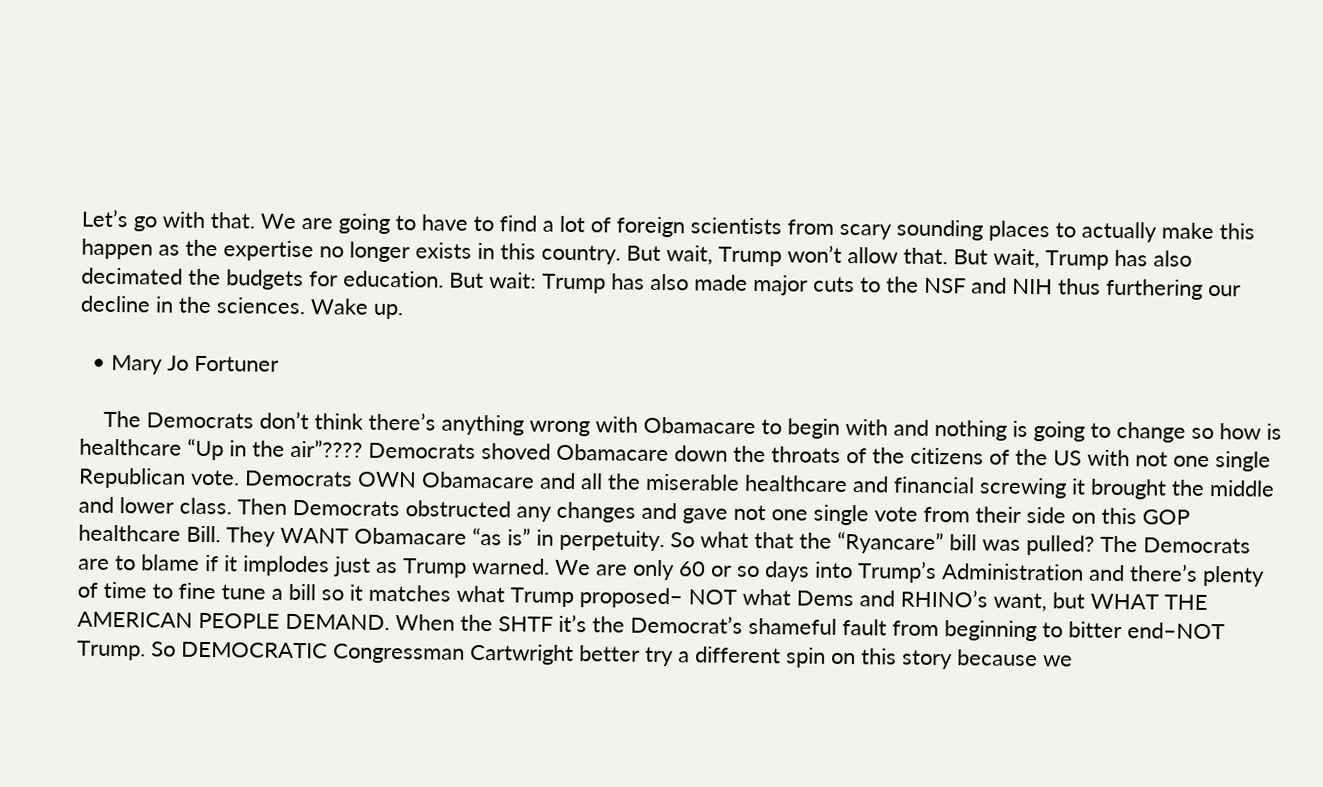Let’s go with that. We are going to have to find a lot of foreign scientists from scary sounding places to actually make this happen as the expertise no longer exists in this country. But wait, Trump won’t allow that. But wait, Trump has also decimated the budgets for education. But wait: Trump has also made major cuts to the NSF and NIH thus furthering our decline in the sciences. Wake up.

  • Mary Jo Fortuner

    The Democrats don’t think there’s anything wrong with Obamacare to begin with and nothing is going to change so how is healthcare “Up in the air”???? Democrats shoved Obamacare down the throats of the citizens of the US with not one single Republican vote. Democrats OWN Obamacare and all the miserable healthcare and financial screwing it brought the middle and lower class. Then Democrats obstructed any changes and gave not one single vote from their side on this GOP healthcare Bill. They WANT Obamacare “as is” in perpetuity. So what that the “Ryancare” bill was pulled? The Democrats are to blame if it implodes just as Trump warned. We are only 60 or so days into Trump’s Administration and there’s plenty of time to fine tune a bill so it matches what Trump proposed– NOT what Dems and RHINO’s want, but WHAT THE AMERICAN PEOPLE DEMAND. When the SHTF it’s the Democrat’s shameful fault from beginning to bitter end–NOT Trump. So DEMOCRATIC Congressman Cartwright better try a different spin on this story because we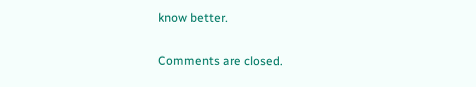know better.

Comments are closed.